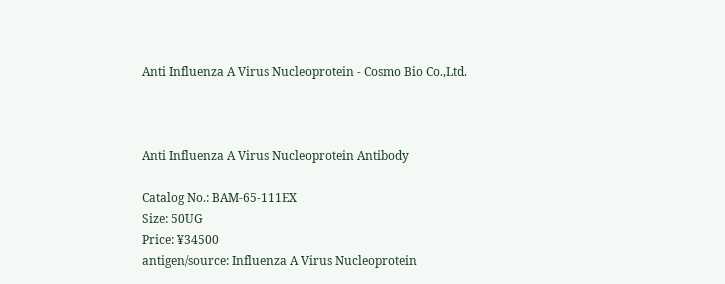Anti Influenza A Virus Nucleoprotein - Cosmo Bio Co.,Ltd.



Anti Influenza A Virus Nucleoprotein Antibody

Catalog No.: BAM-65-111EX
Size: 50UG
Price: ¥34500
antigen/source: Influenza A Virus Nucleoprotein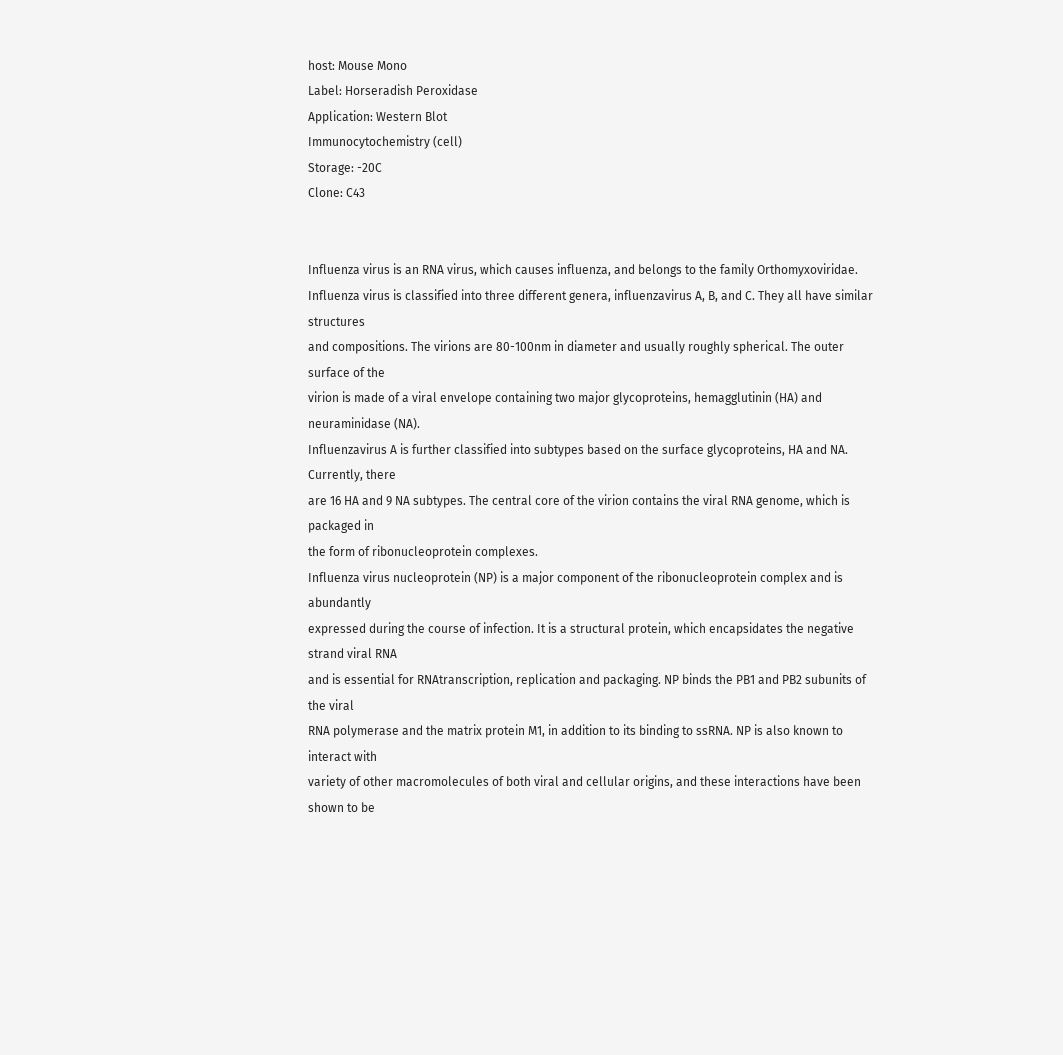host: Mouse Mono
Label: Horseradish Peroxidase
Application: Western Blot
Immunocytochemistry (cell)
Storage: -20C
Clone: C43


Influenza virus is an RNA virus, which causes influenza, and belongs to the family Orthomyxoviridae.
Influenza virus is classified into three different genera, influenzavirus A, B, and C. They all have similar structures
and compositions. The virions are 80-100nm in diameter and usually roughly spherical. The outer surface of the
virion is made of a viral envelope containing two major glycoproteins, hemagglutinin (HA) and neuraminidase (NA).
Influenzavirus A is further classified into subtypes based on the surface glycoproteins, HA and NA. Currently, there
are 16 HA and 9 NA subtypes. The central core of the virion contains the viral RNA genome, which is packaged in
the form of ribonucleoprotein complexes.
Influenza virus nucleoprotein (NP) is a major component of the ribonucleoprotein complex and is abundantly
expressed during the course of infection. It is a structural protein, which encapsidates the negative strand viral RNA
and is essential for RNAtranscription, replication and packaging. NP binds the PB1 and PB2 subunits of the viral
RNA polymerase and the matrix protein M1, in addition to its binding to ssRNA. NP is also known to interact with
variety of other macromolecules of both viral and cellular origins, and these interactions have been shown to be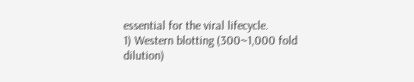essential for the viral lifecycle.
1) Western blotting (300~1,000 fold dilution)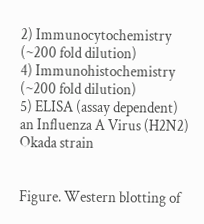2) Immunocytochemistry (~200 fold dilution)
4) Immunohistochemistry (~200 fold dilution)
5) ELISA (assay dependent)
an Influenza A Virus (H2N2) Okada strain


Figure. Western blotting of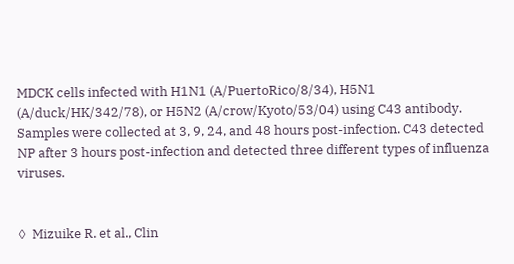MDCK cells infected with H1N1 (A/PuertoRico/8/34), H5N1 (A/duck/HK/342/78), or H5N2 (A/crow/Kyoto/53/04) using C43 antibody. Samples were collected at 3, 9, 24, and 48 hours post-infection. C43 detected NP after 3 hours post-infection and detected three different types of influenza viruses.


◊  Mizuike R. et al., Clin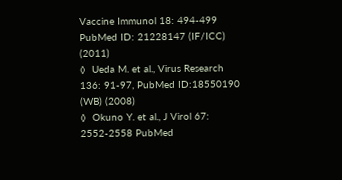Vaccine Immunol 18: 494-499 PubMed ID: 21228147 (IF/ICC) (2011)
◊  Ueda M. et al., Virus Research 136: 91-97, PubMed ID:18550190 (WB) (2008)
◊  Okuno Y. et al., J Virol 67: 2552-2558 PubMed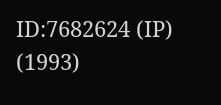ID:7682624 (IP) (1993)